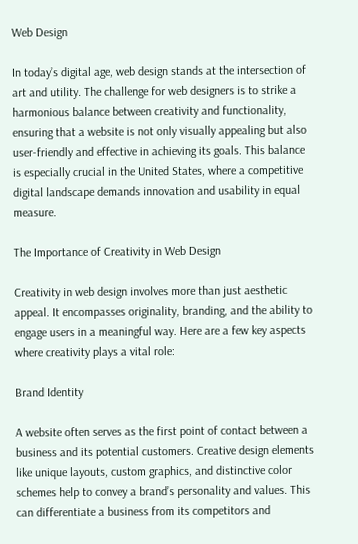Web Design

In today’s digital age, web design stands at the intersection of art and utility. The challenge for web designers is to strike a harmonious balance between creativity and functionality, ensuring that a website is not only visually appealing but also user-friendly and effective in achieving its goals. This balance is especially crucial in the United States, where a competitive digital landscape demands innovation and usability in equal measure.

The Importance of Creativity in Web Design

Creativity in web design involves more than just aesthetic appeal. It encompasses originality, branding, and the ability to engage users in a meaningful way. Here are a few key aspects where creativity plays a vital role:

Brand Identity

A website often serves as the first point of contact between a business and its potential customers. Creative design elements like unique layouts, custom graphics, and distinctive color schemes help to convey a brand’s personality and values. This can differentiate a business from its competitors and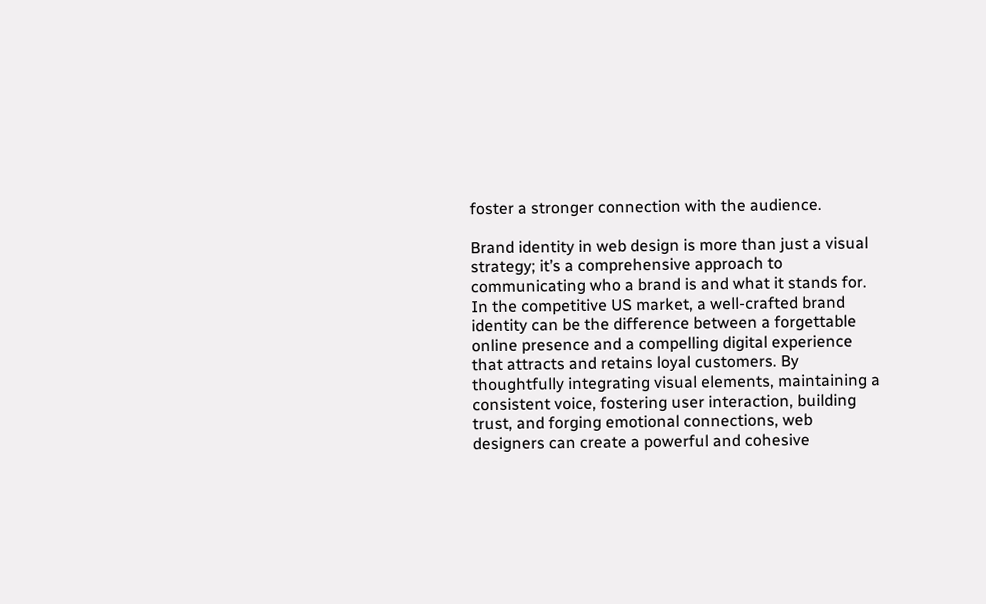foster a stronger connection with the audience.

Brand identity in web design is more than just a visual strategy; it’s a comprehensive approach to communicating who a brand is and what it stands for. In the competitive US market, a well-crafted brand identity can be the difference between a forgettable online presence and a compelling digital experience that attracts and retains loyal customers. By thoughtfully integrating visual elements, maintaining a consistent voice, fostering user interaction, building trust, and forging emotional connections, web designers can create a powerful and cohesive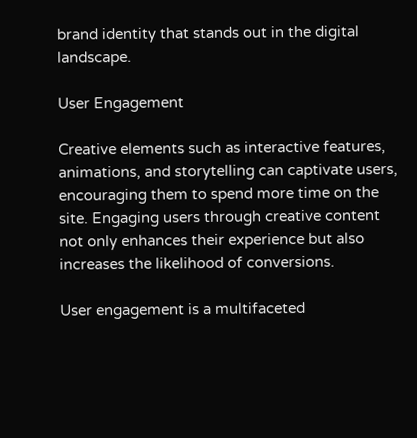brand identity that stands out in the digital landscape.

User Engagement

Creative elements such as interactive features, animations, and storytelling can captivate users, encouraging them to spend more time on the site. Engaging users through creative content not only enhances their experience but also increases the likelihood of conversions.

User engagement is a multifaceted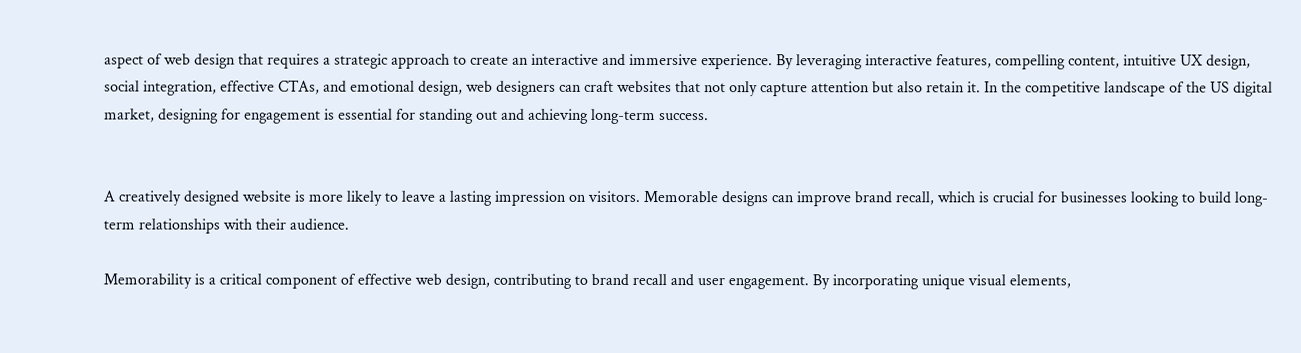aspect of web design that requires a strategic approach to create an interactive and immersive experience. By leveraging interactive features, compelling content, intuitive UX design, social integration, effective CTAs, and emotional design, web designers can craft websites that not only capture attention but also retain it. In the competitive landscape of the US digital market, designing for engagement is essential for standing out and achieving long-term success.


A creatively designed website is more likely to leave a lasting impression on visitors. Memorable designs can improve brand recall, which is crucial for businesses looking to build long-term relationships with their audience.

Memorability is a critical component of effective web design, contributing to brand recall and user engagement. By incorporating unique visual elements,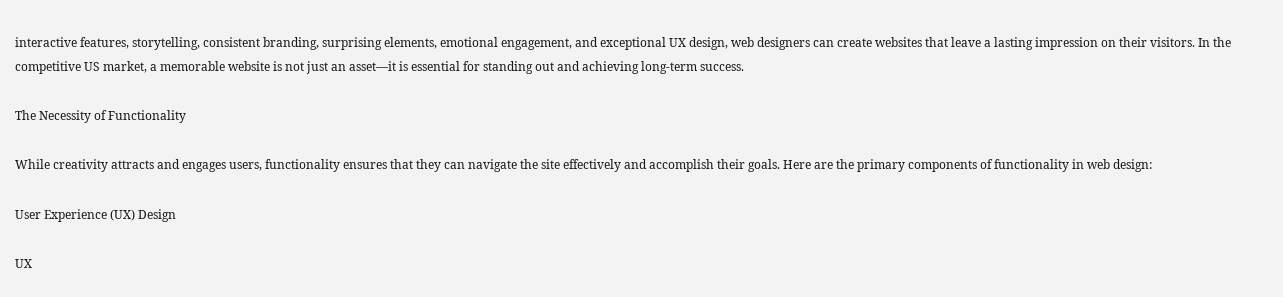interactive features, storytelling, consistent branding, surprising elements, emotional engagement, and exceptional UX design, web designers can create websites that leave a lasting impression on their visitors. In the competitive US market, a memorable website is not just an asset—it is essential for standing out and achieving long-term success.

The Necessity of Functionality

While creativity attracts and engages users, functionality ensures that they can navigate the site effectively and accomplish their goals. Here are the primary components of functionality in web design:

User Experience (UX) Design

UX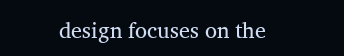design focuses on the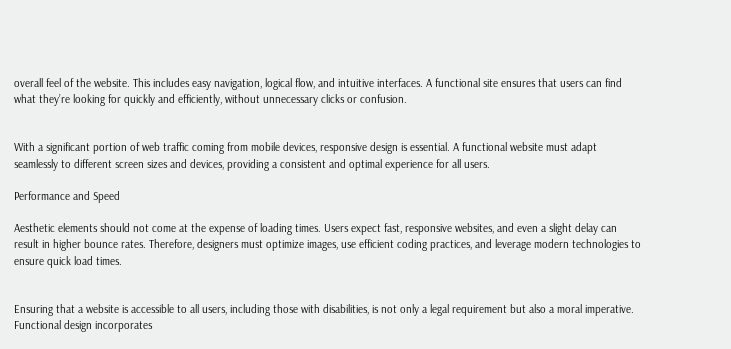overall feel of the website. This includes easy navigation, logical flow, and intuitive interfaces. A functional site ensures that users can find what they’re looking for quickly and efficiently, without unnecessary clicks or confusion.


With a significant portion of web traffic coming from mobile devices, responsive design is essential. A functional website must adapt seamlessly to different screen sizes and devices, providing a consistent and optimal experience for all users.

Performance and Speed

Aesthetic elements should not come at the expense of loading times. Users expect fast, responsive websites, and even a slight delay can result in higher bounce rates. Therefore, designers must optimize images, use efficient coding practices, and leverage modern technologies to ensure quick load times.


Ensuring that a website is accessible to all users, including those with disabilities, is not only a legal requirement but also a moral imperative. Functional design incorporates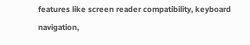features like screen reader compatibility, keyboard navigation,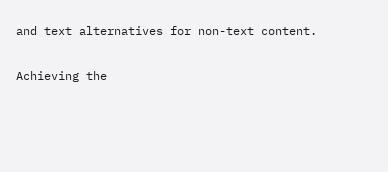and text alternatives for non-text content.

Achieving the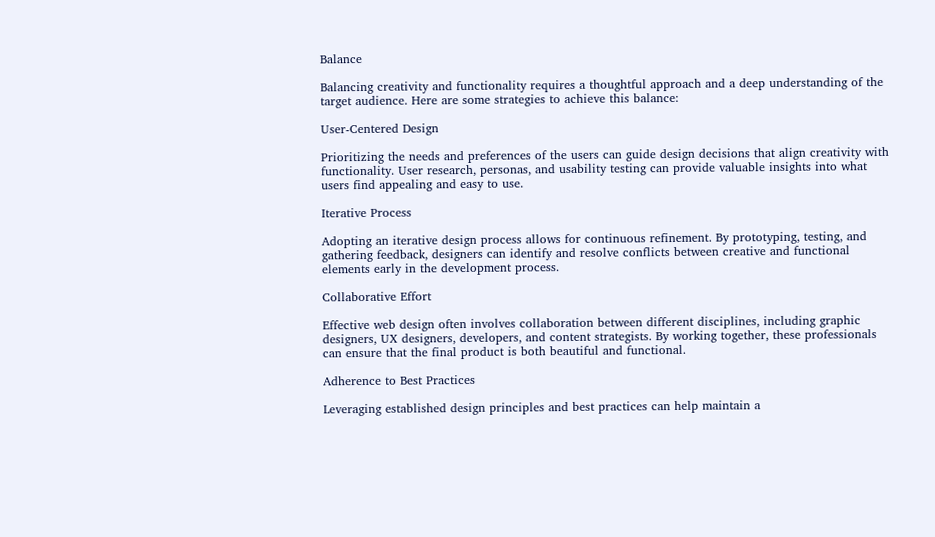Balance

Balancing creativity and functionality requires a thoughtful approach and a deep understanding of the target audience. Here are some strategies to achieve this balance:

User-Centered Design

Prioritizing the needs and preferences of the users can guide design decisions that align creativity with functionality. User research, personas, and usability testing can provide valuable insights into what users find appealing and easy to use.

Iterative Process

Adopting an iterative design process allows for continuous refinement. By prototyping, testing, and gathering feedback, designers can identify and resolve conflicts between creative and functional elements early in the development process.

Collaborative Effort

Effective web design often involves collaboration between different disciplines, including graphic designers, UX designers, developers, and content strategists. By working together, these professionals can ensure that the final product is both beautiful and functional.

Adherence to Best Practices

Leveraging established design principles and best practices can help maintain a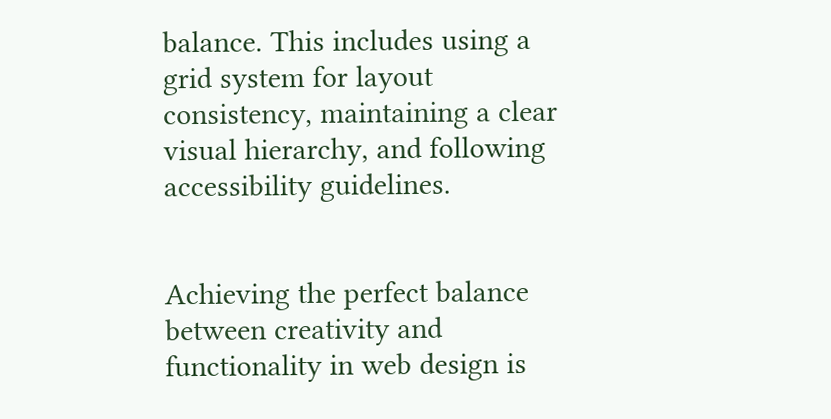balance. This includes using a grid system for layout consistency, maintaining a clear visual hierarchy, and following accessibility guidelines.


Achieving the perfect balance between creativity and functionality in web design is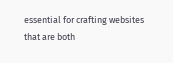essential for crafting websites that are both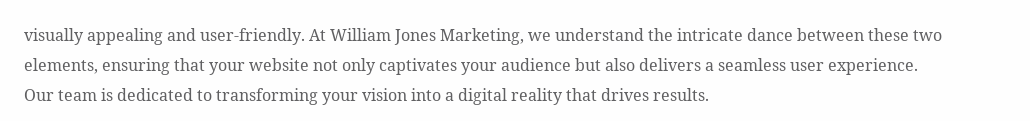visually appealing and user-friendly. At William Jones Marketing, we understand the intricate dance between these two elements, ensuring that your website not only captivates your audience but also delivers a seamless user experience. Our team is dedicated to transforming your vision into a digital reality that drives results.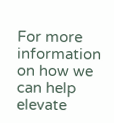For more information on how we can help elevate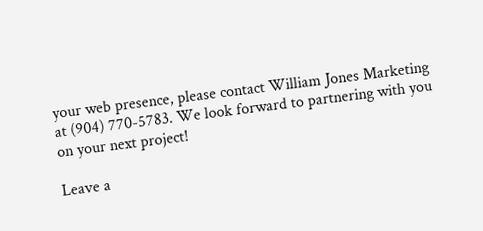your web presence, please contact William Jones Marketing at (904) 770-5783. We look forward to partnering with you on your next project!

Leave a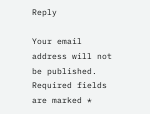Reply

Your email address will not be published. Required fields are marked *